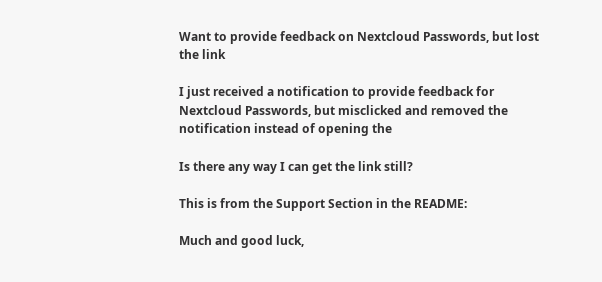Want to provide feedback on Nextcloud Passwords, but lost the link

I just received a notification to provide feedback for Nextcloud Passwords, but misclicked and removed the notification instead of opening the

Is there any way I can get the link still?

This is from the Support Section in the README:

Much and good luck,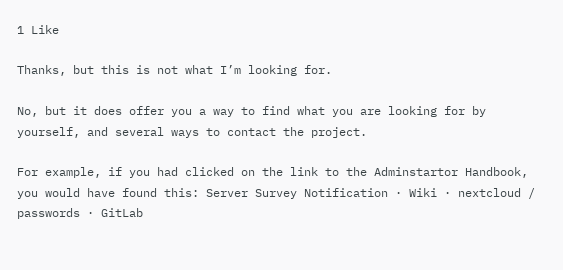1 Like

Thanks, but this is not what I’m looking for.

No, but it does offer you a way to find what you are looking for by yourself, and several ways to contact the project.

For example, if you had clicked on the link to the Adminstartor Handbook, you would have found this: Server Survey Notification · Wiki · nextcloud / passwords · GitLab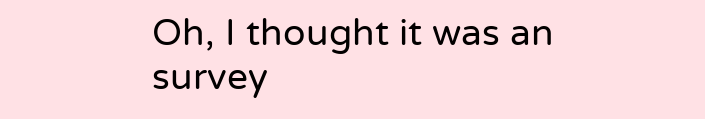Oh, I thought it was an survey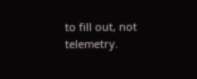to fill out, not telemetry.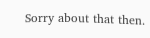Sorry about that then.